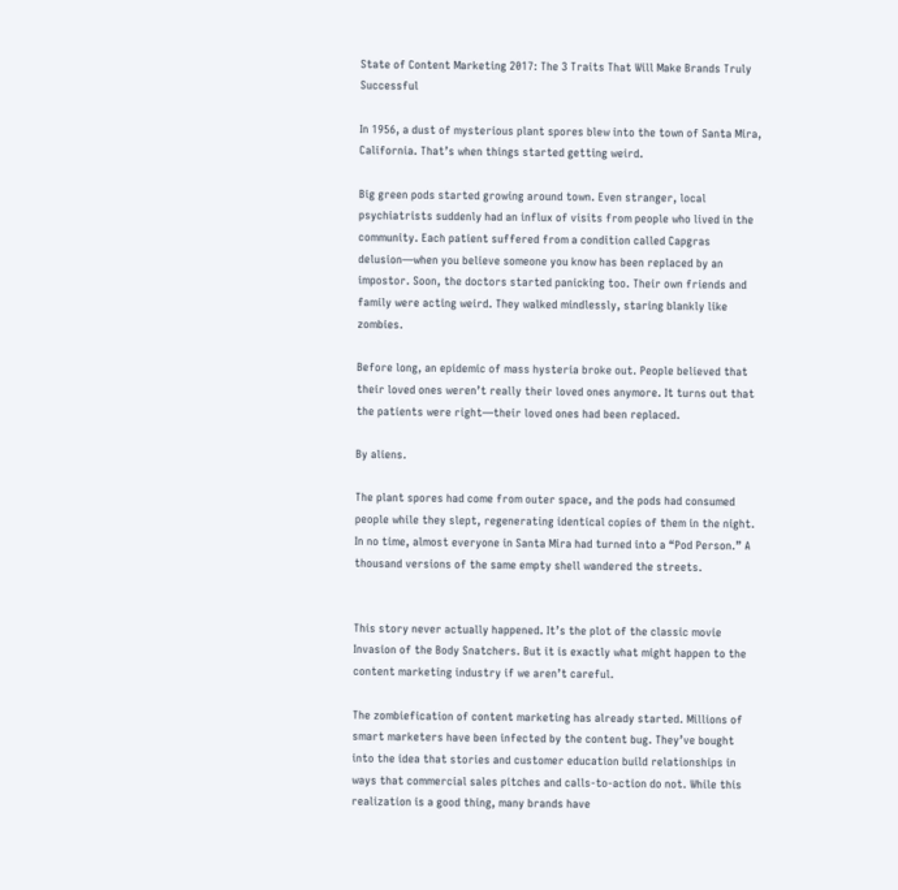State of Content Marketing 2017: The 3 Traits That Will Make Brands Truly Successful

In 1956, a dust of mysterious plant spores blew into the town of Santa Mira, California. That’s when things started getting weird.

Big green pods started growing around town. Even stranger, local psychiatrists suddenly had an influx of visits from people who lived in the community. Each patient suffered from a condition called Capgras delusion—when you believe someone you know has been replaced by an impostor. Soon, the doctors started panicking too. Their own friends and family were acting weird. They walked mindlessly, staring blankly like zombies.

Before long, an epidemic of mass hysteria broke out. People believed that their loved ones weren’t really their loved ones anymore. It turns out that the patients were right—their loved ones had been replaced.

By aliens.

The plant spores had come from outer space, and the pods had consumed people while they slept, regenerating identical copies of them in the night. In no time, almost everyone in Santa Mira had turned into a “Pod Person.” A thousand versions of the same empty shell wandered the streets.


This story never actually happened. It’s the plot of the classic movie Invasion of the Body Snatchers. But it is exactly what might happen to the content marketing industry if we aren’t careful.

The zombiefication of content marketing has already started. Millions of smart marketers have been infected by the content bug. They’ve bought into the idea that stories and customer education build relationships in ways that commercial sales pitches and calls-to-action do not. While this realization is a good thing, many brands have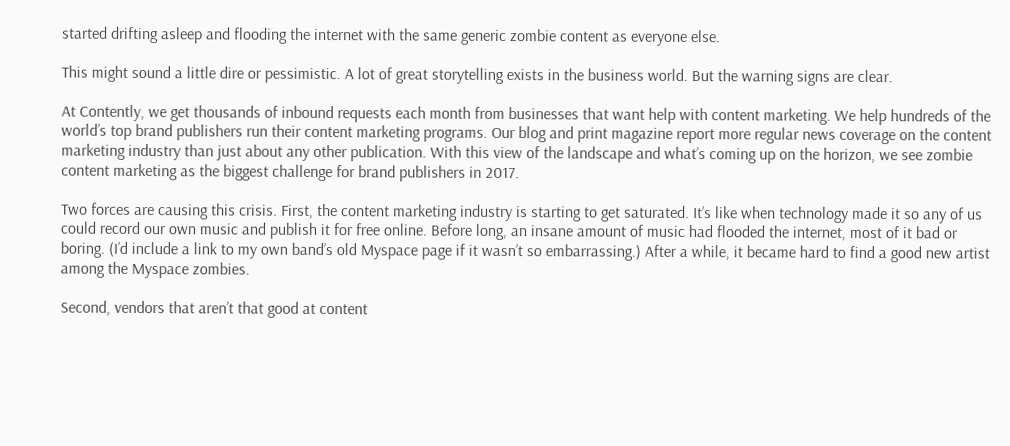started drifting asleep and flooding the internet with the same generic zombie content as everyone else.

This might sound a little dire or pessimistic. A lot of great storytelling exists in the business world. But the warning signs are clear.

At Contently, we get thousands of inbound requests each month from businesses that want help with content marketing. We help hundreds of the world’s top brand publishers run their content marketing programs. Our blog and print magazine report more regular news coverage on the content marketing industry than just about any other publication. With this view of the landscape and what’s coming up on the horizon, we see zombie content marketing as the biggest challenge for brand publishers in 2017.

Two forces are causing this crisis. First, the content marketing industry is starting to get saturated. It’s like when technology made it so any of us could record our own music and publish it for free online. Before long, an insane amount of music had flooded the internet, most of it bad or boring. (I’d include a link to my own band’s old Myspace page if it wasn’t so embarrassing.) After a while, it became hard to find a good new artist among the Myspace zombies.

Second, vendors that aren’t that good at content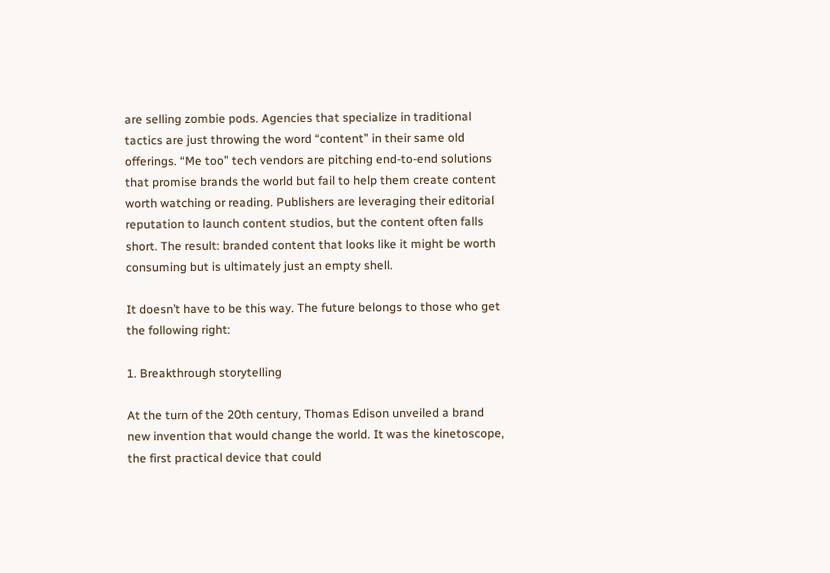are selling zombie pods. Agencies that specialize in traditional tactics are just throwing the word “content” in their same old offerings. “Me too” tech vendors are pitching end-to-end solutions that promise brands the world but fail to help them create content worth watching or reading. Publishers are leveraging their editorial reputation to launch content studios, but the content often falls short. The result: branded content that looks like it might be worth consuming but is ultimately just an empty shell.

It doesn’t have to be this way. The future belongs to those who get the following right:

1. Breakthrough storytelling

At the turn of the 20th century, Thomas Edison unveiled a brand new invention that would change the world. It was the kinetoscope, the first practical device that could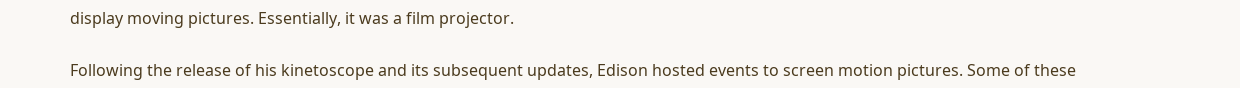display moving pictures. Essentially, it was a film projector.

Following the release of his kinetoscope and its subsequent updates, Edison hosted events to screen motion pictures. Some of these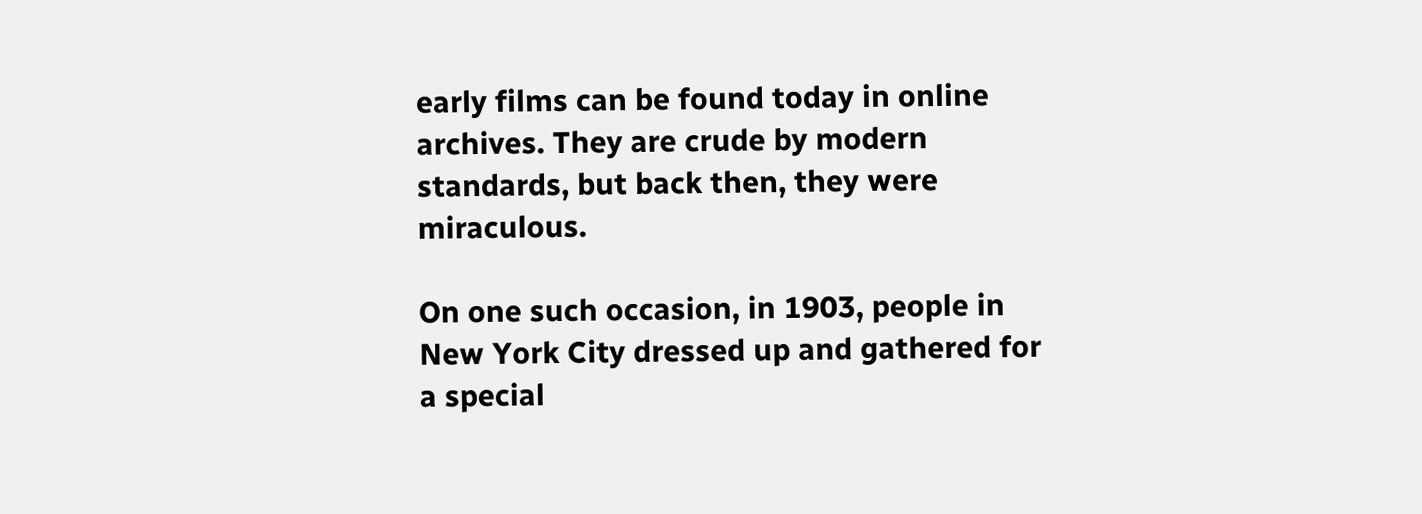early films can be found today in online archives. They are crude by modern standards, but back then, they were miraculous.

On one such occasion, in 1903, people in New York City dressed up and gathered for a special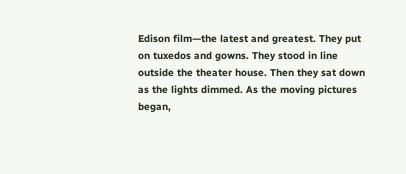Edison film—the latest and greatest. They put on tuxedos and gowns. They stood in line outside the theater house. Then they sat down as the lights dimmed. As the moving pictures began,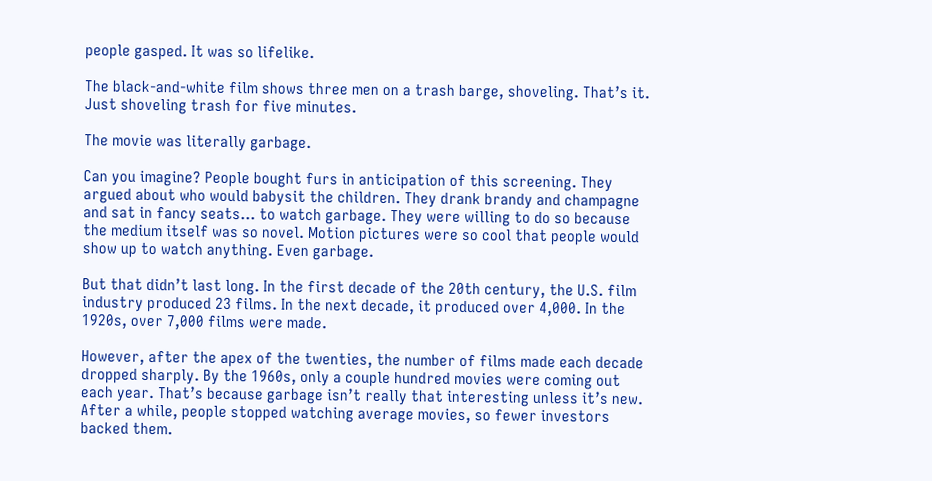people gasped. It was so lifelike.

The black-and-white film shows three men on a trash barge, shoveling. That’s it. Just shoveling trash for five minutes.

The movie was literally garbage.

Can you imagine? People bought furs in anticipation of this screening. They argued about who would babysit the children. They drank brandy and champagne and sat in fancy seats… to watch garbage. They were willing to do so because the medium itself was so novel. Motion pictures were so cool that people would show up to watch anything. Even garbage.

But that didn’t last long. In the first decade of the 20th century, the U.S. film industry produced 23 films. In the next decade, it produced over 4,000. In the 1920s, over 7,000 films were made.

However, after the apex of the twenties, the number of films made each decade dropped sharply. By the 1960s, only a couple hundred movies were coming out each year. That’s because garbage isn’t really that interesting unless it’s new. After a while, people stopped watching average movies, so fewer investors backed them.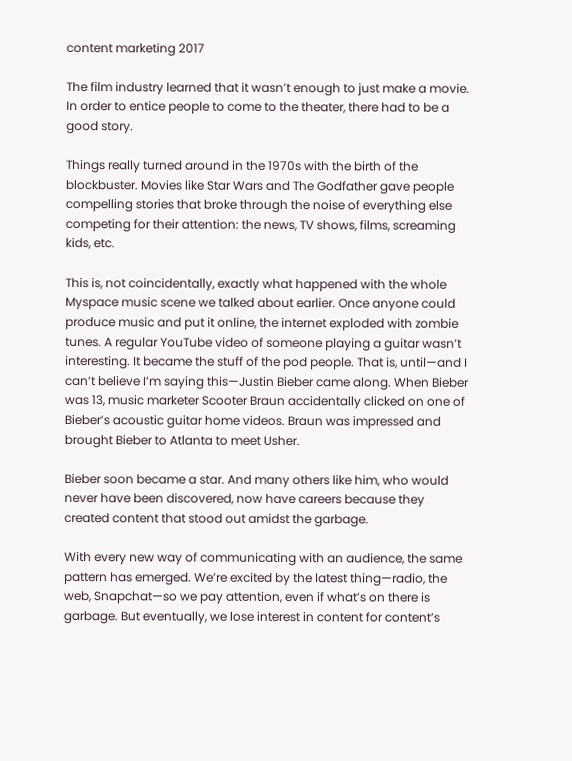content marketing 2017

The film industry learned that it wasn’t enough to just make a movie. In order to entice people to come to the theater, there had to be a good story.

Things really turned around in the 1970s with the birth of the blockbuster. Movies like Star Wars and The Godfather gave people compelling stories that broke through the noise of everything else competing for their attention: the news, TV shows, films, screaming kids, etc.

This is, not coincidentally, exactly what happened with the whole Myspace music scene we talked about earlier. Once anyone could produce music and put it online, the internet exploded with zombie tunes. A regular YouTube video of someone playing a guitar wasn’t interesting. It became the stuff of the pod people. That is, until—and I can’t believe I’m saying this—Justin Bieber came along. When Bieber was 13, music marketer Scooter Braun accidentally clicked on one of Bieber’s acoustic guitar home videos. Braun was impressed and brought Bieber to Atlanta to meet Usher.

Bieber soon became a star. And many others like him, who would never have been discovered, now have careers because they created content that stood out amidst the garbage.

With every new way of communicating with an audience, the same pattern has emerged. We’re excited by the latest thing—radio, the web, Snapchat—so we pay attention, even if what’s on there is garbage. But eventually, we lose interest in content for content’s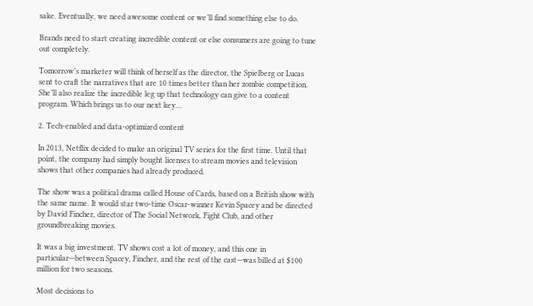sake. Eventually, we need awesome content or we’ll find something else to do.

Brands need to start creating incredible content or else consumers are going to tune out completely.

Tomorrow’s marketer will think of herself as the director, the Spielberg or Lucas sent to craft the narratives that are 10 times better than her zombie competition. She’ll also realize the incredible leg up that technology can give to a content program. Which brings us to our next key…

2. Tech-enabled and data-optimized content

In 2013, Netflix decided to make an original TV series for the first time. Until that point, the company had simply bought licenses to stream movies and television shows that other companies had already produced.

The show was a political drama called House of Cards, based on a British show with the same name. It would star two-time Oscar-winner Kevin Spacey and be directed by David Fincher, director of The Social Network, Fight Club, and other groundbreaking movies.

It was a big investment. TV shows cost a lot of money, and this one in particular—between Spacey, Fincher, and the rest of the cast—was billed at $100 million for two seasons.

Most decisions to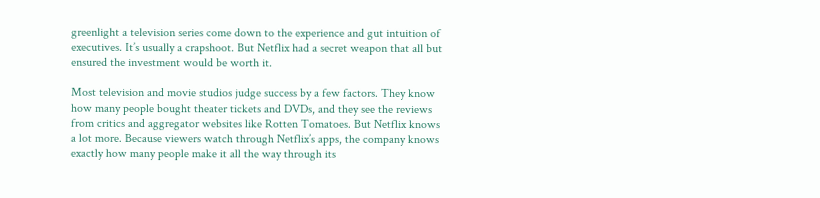greenlight a television series come down to the experience and gut intuition of executives. It’s usually a crapshoot. But Netflix had a secret weapon that all but ensured the investment would be worth it.

Most television and movie studios judge success by a few factors. They know how many people bought theater tickets and DVDs, and they see the reviews from critics and aggregator websites like Rotten Tomatoes. But Netflix knows a lot more. Because viewers watch through Netflix’s apps, the company knows exactly how many people make it all the way through its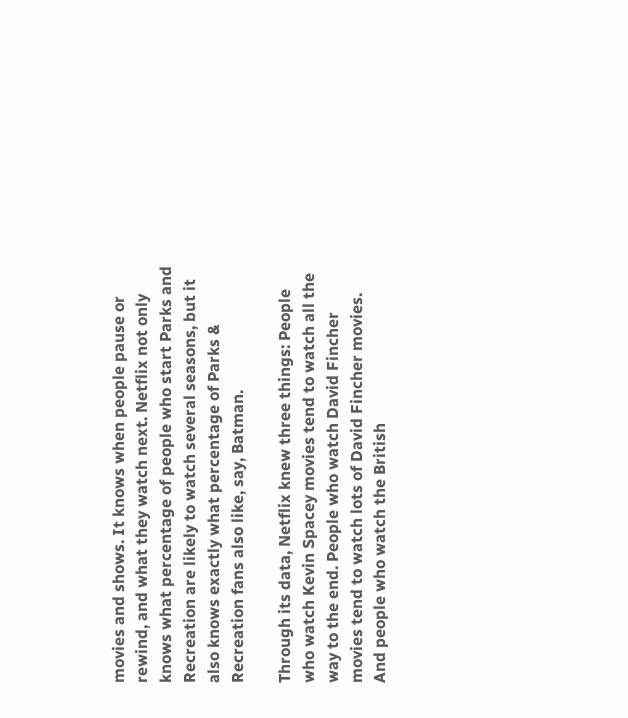movies and shows. It knows when people pause or rewind, and what they watch next. Netflix not only knows what percentage of people who start Parks and Recreation are likely to watch several seasons, but it also knows exactly what percentage of Parks & Recreation fans also like, say, Batman.

Through its data, Netflix knew three things: People who watch Kevin Spacey movies tend to watch all the way to the end. People who watch David Fincher movies tend to watch lots of David Fincher movies. And people who watch the British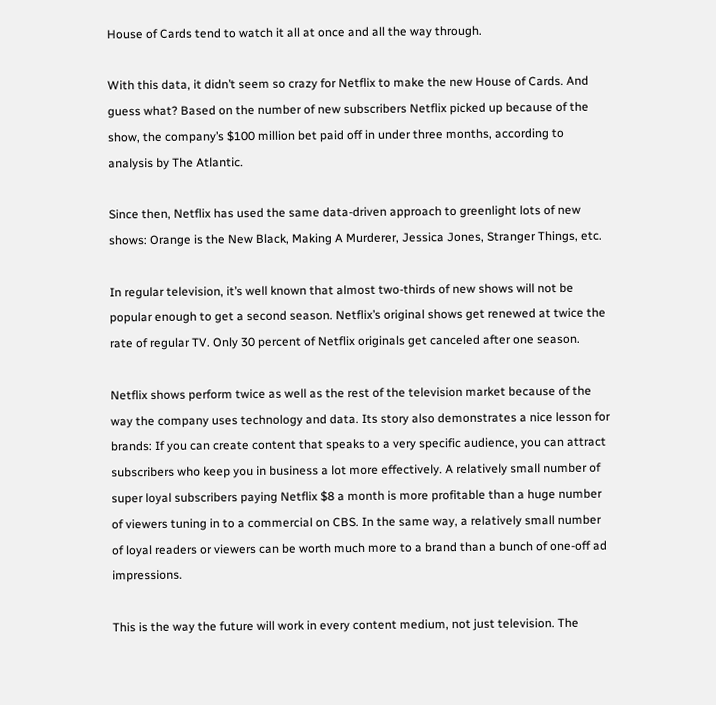House of Cards tend to watch it all at once and all the way through.

With this data, it didn’t seem so crazy for Netflix to make the new House of Cards. And guess what? Based on the number of new subscribers Netflix picked up because of the show, the company’s $100 million bet paid off in under three months, according to analysis by The Atlantic.

Since then, Netflix has used the same data-driven approach to greenlight lots of new shows: Orange is the New Black, Making A Murderer, Jessica Jones, Stranger Things, etc.

In regular television, it’s well known that almost two-thirds of new shows will not be popular enough to get a second season. Netflix’s original shows get renewed at twice the rate of regular TV. Only 30 percent of Netflix originals get canceled after one season.

Netflix shows perform twice as well as the rest of the television market because of the way the company uses technology and data. Its story also demonstrates a nice lesson for brands: If you can create content that speaks to a very specific audience, you can attract subscribers who keep you in business a lot more effectively. A relatively small number of super loyal subscribers paying Netflix $8 a month is more profitable than a huge number of viewers tuning in to a commercial on CBS. In the same way, a relatively small number of loyal readers or viewers can be worth much more to a brand than a bunch of one-off ad impressions.

This is the way the future will work in every content medium, not just television. The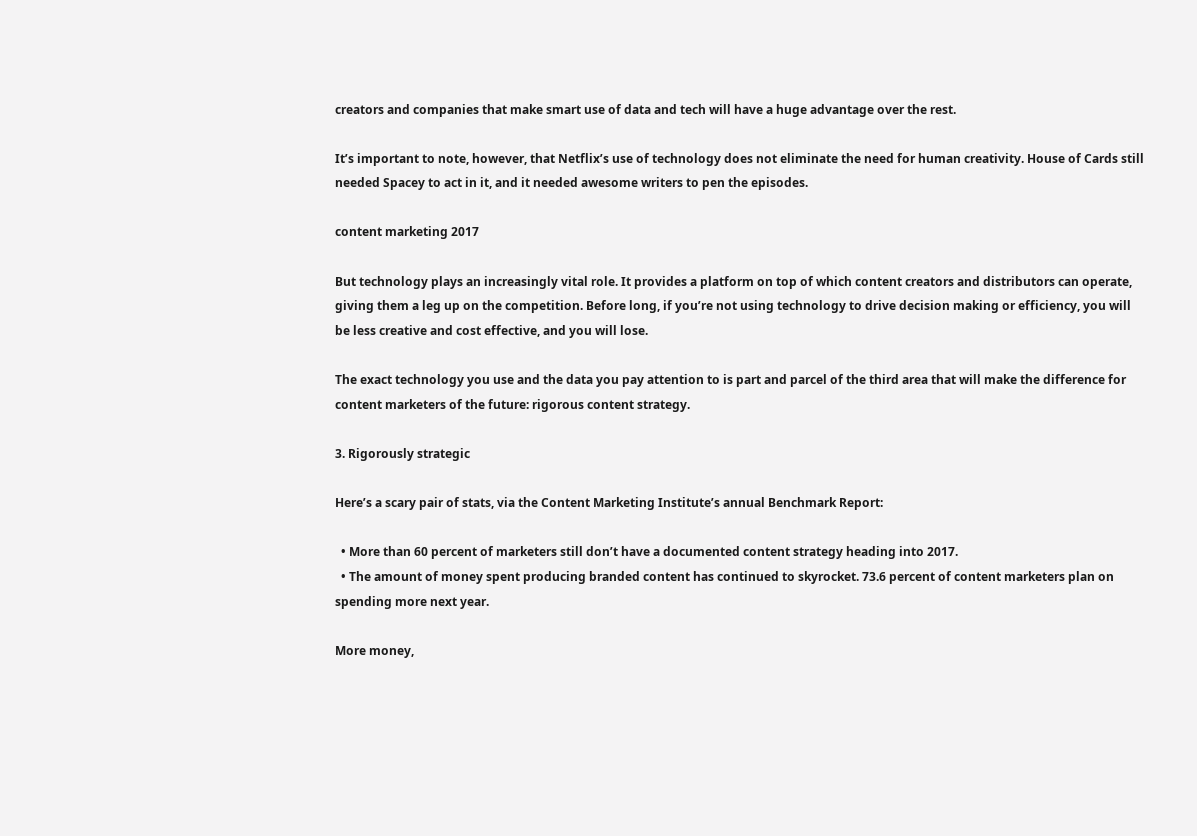creators and companies that make smart use of data and tech will have a huge advantage over the rest.

It’s important to note, however, that Netflix’s use of technology does not eliminate the need for human creativity. House of Cards still needed Spacey to act in it, and it needed awesome writers to pen the episodes.

content marketing 2017

But technology plays an increasingly vital role. It provides a platform on top of which content creators and distributors can operate, giving them a leg up on the competition. Before long, if you’re not using technology to drive decision making or efficiency, you will be less creative and cost effective, and you will lose.

The exact technology you use and the data you pay attention to is part and parcel of the third area that will make the difference for content marketers of the future: rigorous content strategy.

3. Rigorously strategic

Here’s a scary pair of stats, via the Content Marketing Institute’s annual Benchmark Report:

  • More than 60 percent of marketers still don’t have a documented content strategy heading into 2017.
  • The amount of money spent producing branded content has continued to skyrocket. 73.6 percent of content marketers plan on spending more next year.

More money,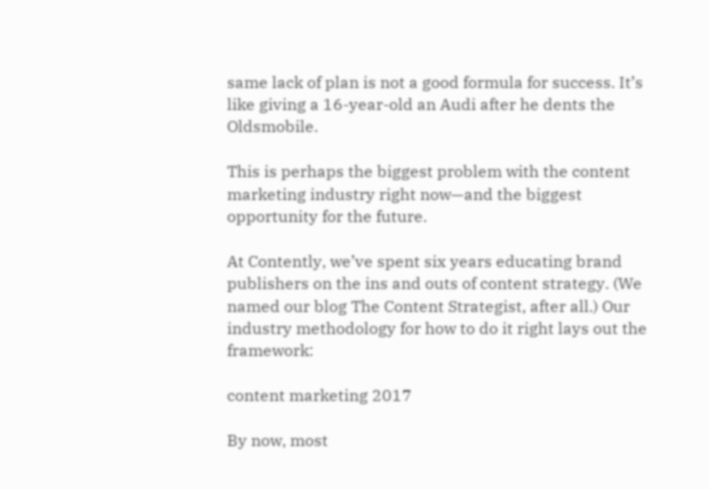same lack of plan is not a good formula for success. It’s like giving a 16-year-old an Audi after he dents the Oldsmobile.

This is perhaps the biggest problem with the content marketing industry right now—and the biggest opportunity for the future.

At Contently, we’ve spent six years educating brand publishers on the ins and outs of content strategy. (We named our blog The Content Strategist, after all.) Our industry methodology for how to do it right lays out the framework:

content marketing 2017

By now, most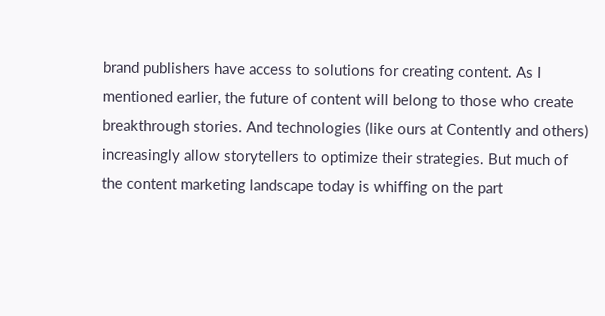brand publishers have access to solutions for creating content. As I mentioned earlier, the future of content will belong to those who create breakthrough stories. And technologies (like ours at Contently and others) increasingly allow storytellers to optimize their strategies. But much of the content marketing landscape today is whiffing on the part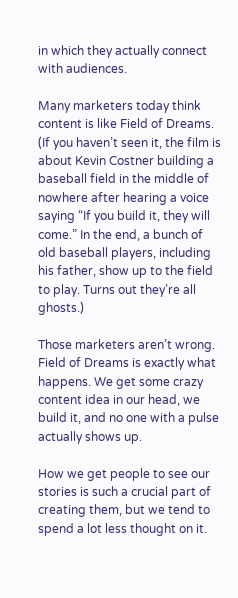in which they actually connect with audiences.

Many marketers today think content is like Field of Dreams. (If you haven’t seen it, the film is about Kevin Costner building a baseball field in the middle of nowhere after hearing a voice saying “If you build it, they will come.” In the end, a bunch of old baseball players, including his father, show up to the field to play. Turns out they’re all ghosts.)

Those marketers aren’t wrong. Field of Dreams is exactly what happens. We get some crazy content idea in our head, we build it, and no one with a pulse actually shows up.

How we get people to see our stories is such a crucial part of creating them, but we tend to spend a lot less thought on it.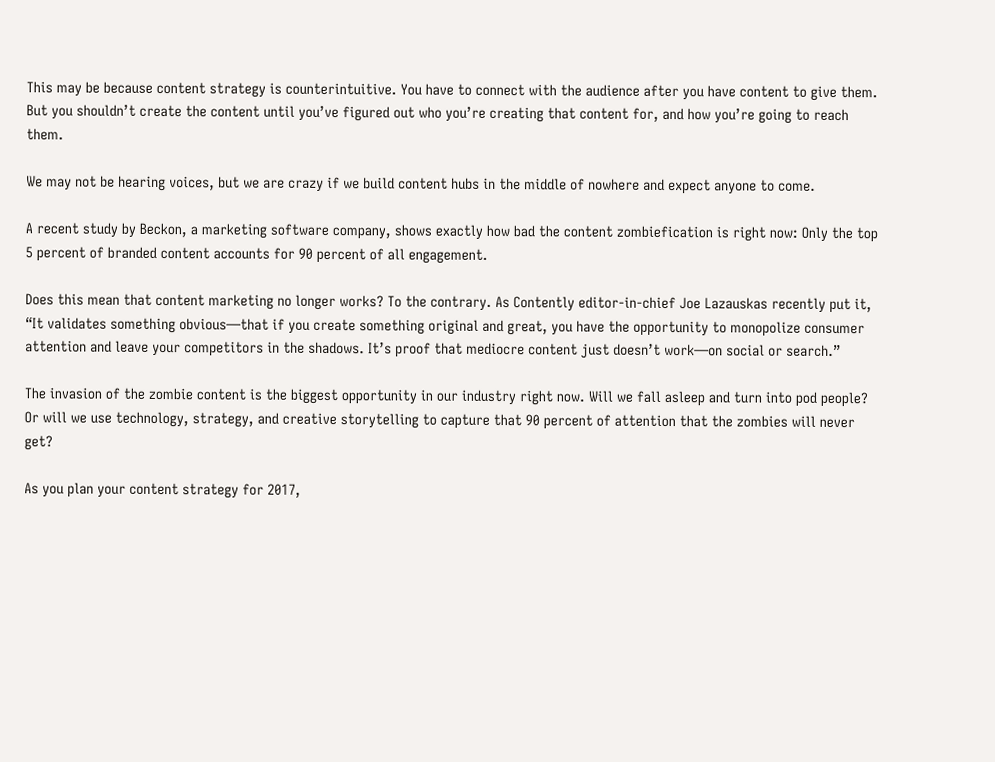This may be because content strategy is counterintuitive. You have to connect with the audience after you have content to give them. But you shouldn’t create the content until you’ve figured out who you’re creating that content for, and how you’re going to reach them.

We may not be hearing voices, but we are crazy if we build content hubs in the middle of nowhere and expect anyone to come.

A recent study by Beckon, a marketing software company, shows exactly how bad the content zombiefication is right now: Only the top 5 percent of branded content accounts for 90 percent of all engagement.

Does this mean that content marketing no longer works? To the contrary. As Contently editor-in-chief Joe Lazauskas recently put it, “It validates something obvious—that if you create something original and great, you have the opportunity to monopolize consumer attention and leave your competitors in the shadows. It’s proof that mediocre content just doesn’t work—on social or search.”

The invasion of the zombie content is the biggest opportunity in our industry right now. Will we fall asleep and turn into pod people? Or will we use technology, strategy, and creative storytelling to capture that 90 percent of attention that the zombies will never get?

As you plan your content strategy for 2017,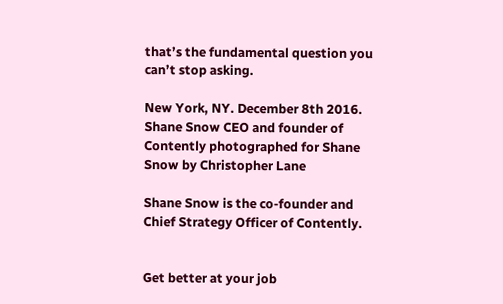that’s the fundamental question you can’t stop asking.

New York, NY. December 8th 2016. Shane Snow CEO and founder of Contently photographed for Shane Snow by Christopher Lane

Shane Snow is the co-founder and Chief Strategy Officer of Contently.


Get better at your job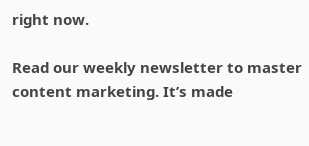right now.

Read our weekly newsletter to master content marketing. It’s made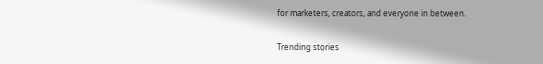for marketers, creators, and everyone in between.

Trending stories